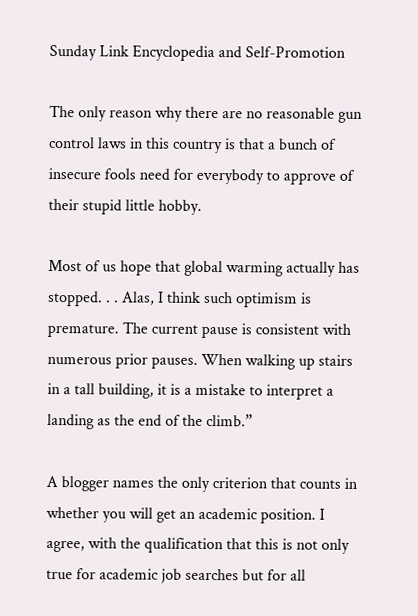Sunday Link Encyclopedia and Self-Promotion

The only reason why there are no reasonable gun control laws in this country is that a bunch of insecure fools need for everybody to approve of their stupid little hobby.

Most of us hope that global warming actually has stopped. . . Alas, I think such optimism is premature. The current pause is consistent with numerous prior pauses. When walking up stairs in a tall building, it is a mistake to interpret a landing as the end of the climb.”

A blogger names the only criterion that counts in whether you will get an academic position. I agree, with the qualification that this is not only true for academic job searches but for all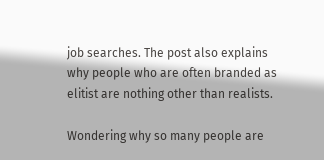job searches. The post also explains why people who are often branded as elitist are nothing other than realists.

Wondering why so many people are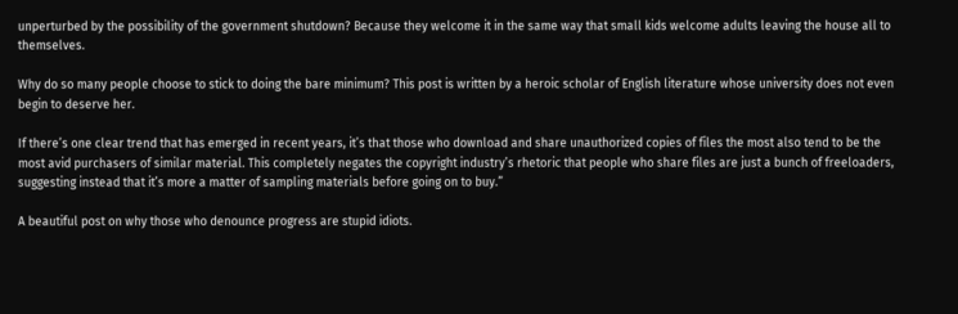unperturbed by the possibility of the government shutdown? Because they welcome it in the same way that small kids welcome adults leaving the house all to themselves.

Why do so many people choose to stick to doing the bare minimum? This post is written by a heroic scholar of English literature whose university does not even begin to deserve her.

If there’s one clear trend that has emerged in recent years, it’s that those who download and share unauthorized copies of files the most also tend to be the most avid purchasers of similar material. This completely negates the copyright industry’s rhetoric that people who share files are just a bunch of freeloaders, suggesting instead that it’s more a matter of sampling materials before going on to buy.”

A beautiful post on why those who denounce progress are stupid idiots.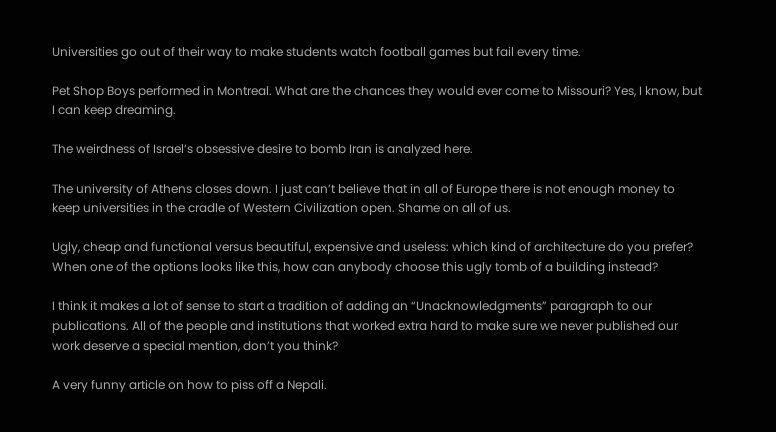Universities go out of their way to make students watch football games but fail every time.

Pet Shop Boys performed in Montreal. What are the chances they would ever come to Missouri? Yes, I know, but I can keep dreaming.

The weirdness of Israel’s obsessive desire to bomb Iran is analyzed here.

The university of Athens closes down. I just can’t believe that in all of Europe there is not enough money to keep universities in the cradle of Western Civilization open. Shame on all of us.

Ugly, cheap and functional versus beautiful, expensive and useless: which kind of architecture do you prefer? When one of the options looks like this, how can anybody choose this ugly tomb of a building instead?

I think it makes a lot of sense to start a tradition of adding an “Unacknowledgments” paragraph to our publications. All of the people and institutions that worked extra hard to make sure we never published our work deserve a special mention, don’t you think?

A very funny article on how to piss off a Nepali.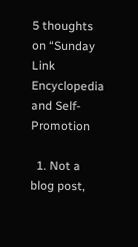5 thoughts on “Sunday Link Encyclopedia and Self-Promotion

  1. Not a blog post,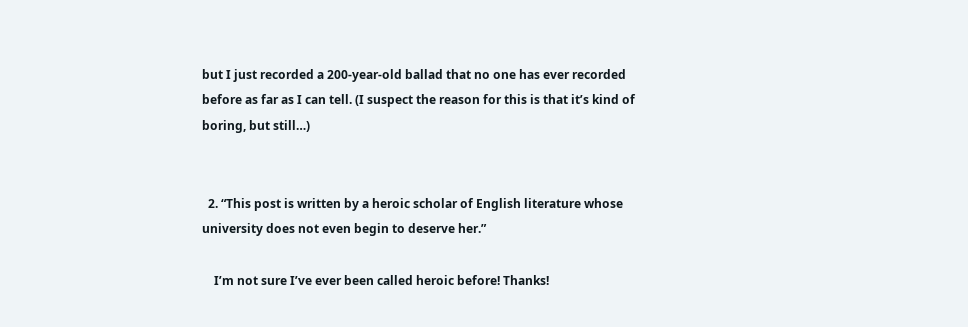but I just recorded a 200-year-old ballad that no one has ever recorded before as far as I can tell. (I suspect the reason for this is that it’s kind of boring, but still…)


  2. “This post is written by a heroic scholar of English literature whose university does not even begin to deserve her.”

    I’m not sure I’ve ever been called heroic before! Thanks!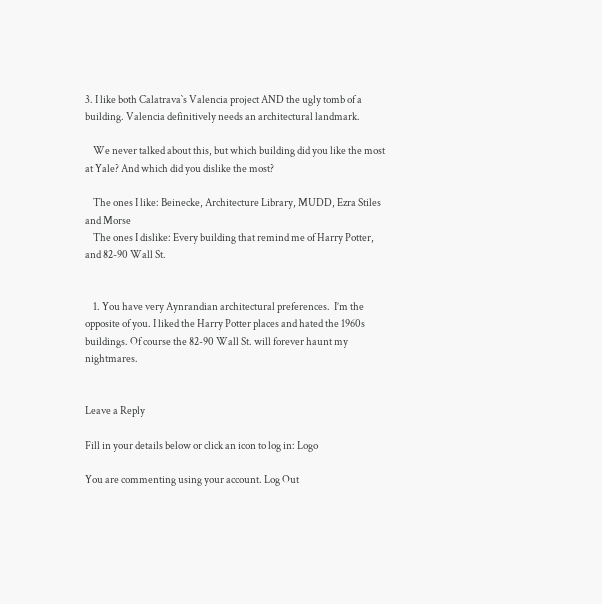3. I like both Calatrava`s Valencia project AND the ugly tomb of a building. Valencia definitively needs an architectural landmark.

    We never talked about this, but which building did you like the most at Yale? And which did you dislike the most?

    The ones I like: Beinecke, Architecture Library, MUDD, Ezra Stiles and Morse
    The ones I dislike: Every building that remind me of Harry Potter, and 82-90 Wall St.


    1. You have very Aynrandian architectural preferences.  I’m the opposite of you. I liked the Harry Potter places and hated the 1960s buildings. Of course the 82-90 Wall St. will forever haunt my nightmares.


Leave a Reply

Fill in your details below or click an icon to log in: Logo

You are commenting using your account. Log Out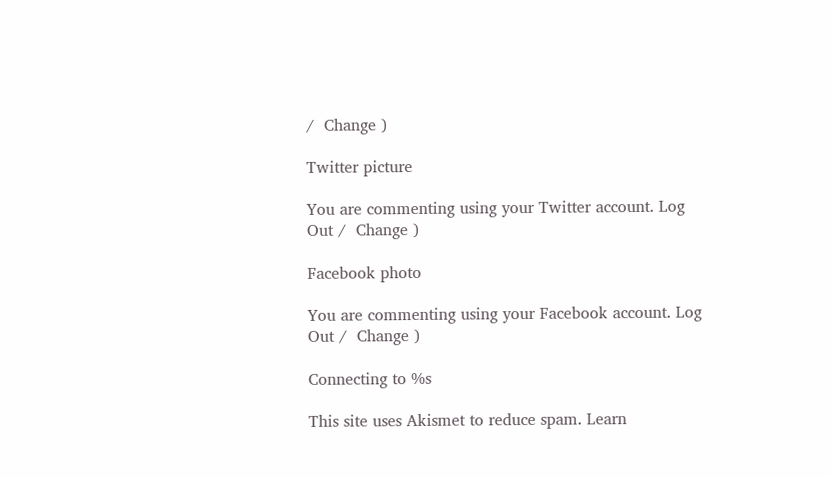/  Change )

Twitter picture

You are commenting using your Twitter account. Log Out /  Change )

Facebook photo

You are commenting using your Facebook account. Log Out /  Change )

Connecting to %s

This site uses Akismet to reduce spam. Learn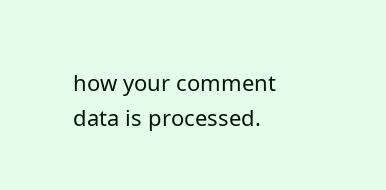how your comment data is processed.